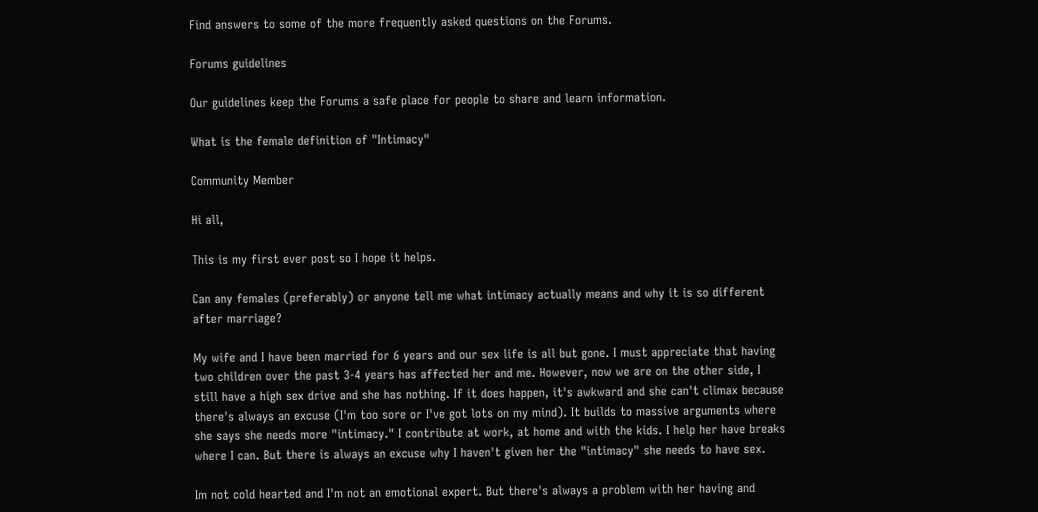Find answers to some of the more frequently asked questions on the Forums.

Forums guidelines

Our guidelines keep the Forums a safe place for people to share and learn information.

What is the female definition of "Intimacy"

Community Member

Hi all,

This is my first ever post so I hope it helps.

Can any females (preferably) or anyone tell me what intimacy actually means and why it is so different after marriage?

My wife and I have been married for 6 years and our sex life is all but gone. I must appreciate that having two children over the past 3-4 years has affected her and me. However, now we are on the other side, I still have a high sex drive and she has nothing. If it does happen, it's awkward and she can't climax because there's always an excuse (I'm too sore or I've got lots on my mind). It builds to massive arguments where she says she needs more "intimacy." I contribute at work, at home and with the kids. I help her have breaks where I can. But there is always an excuse why I haven't given her the "intimacy" she needs to have sex.

Im not cold hearted and I'm not an emotional expert. But there's always a problem with her having and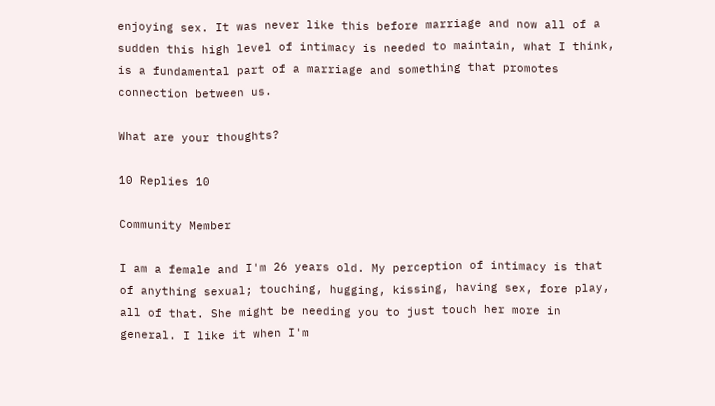enjoying sex. It was never like this before marriage and now all of a sudden this high level of intimacy is needed to maintain, what I think, is a fundamental part of a marriage and something that promotes connection between us.

What are your thoughts?

10 Replies 10

Community Member

I am a female and I'm 26 years old. My perception of intimacy is that of anything sexual; touching, hugging, kissing, having sex, fore play, all of that. She might be needing you to just touch her more in general. I like it when I'm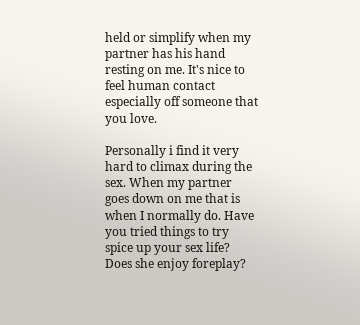held or simplify when my partner has his hand resting on me. It's nice to feel human contact especially off someone that you love.

Personally i find it very hard to climax during the sex. When my partner goes down on me that is when I normally do. Have you tried things to try spice up your sex life? Does she enjoy foreplay?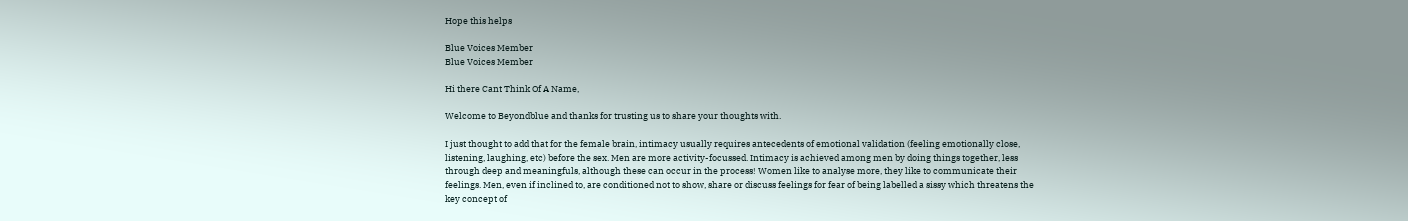Hope this helps

Blue Voices Member
Blue Voices Member

Hi there Cant Think Of A Name,

Welcome to Beyondblue and thanks for trusting us to share your thoughts with.

I just thought to add that for the female brain, intimacy usually requires antecedents of emotional validation (feeling emotionally close, listening, laughing, etc) before the sex. Men are more activity-focussed. Intimacy is achieved among men by doing things together, less through deep and meaningfuls, although these can occur in the process! Women like to analyse more, they like to communicate their feelings. Men, even if inclined to, are conditioned not to show, share or discuss feelings for fear of being labelled a sissy which threatens the key concept of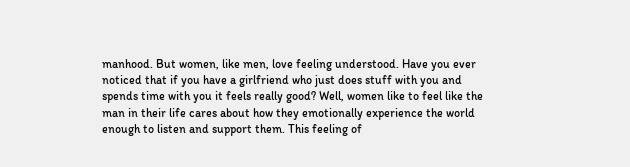manhood. But women, like men, love feeling understood. Have you ever noticed that if you have a girlfriend who just does stuff with you and spends time with you it feels really good? Well, women like to feel like the man in their life cares about how they emotionally experience the world enough to listen and support them. This feeling of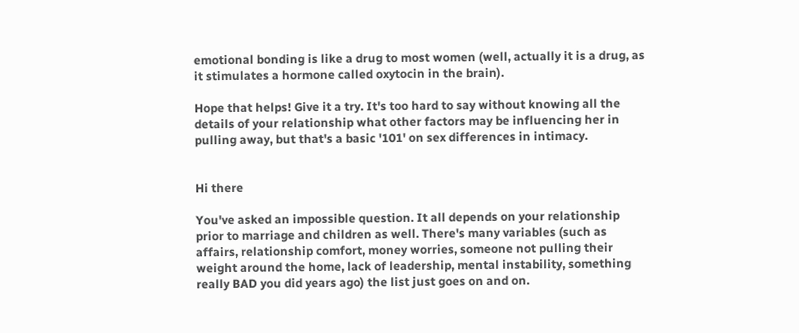emotional bonding is like a drug to most women (well, actually it is a drug, as it stimulates a hormone called oxytocin in the brain).

Hope that helps! Give it a try. It's too hard to say without knowing all the details of your relationship what other factors may be influencing her in pulling away, but that's a basic '101' on sex differences in intimacy.


Hi there

You've asked an impossible question. It all depends on your relationship prior to marriage and children as well. There's many variables (such as affairs, relationship comfort, money worries, someone not pulling their weight around the home, lack of leadership, mental instability, something really BAD you did years ago) the list just goes on and on.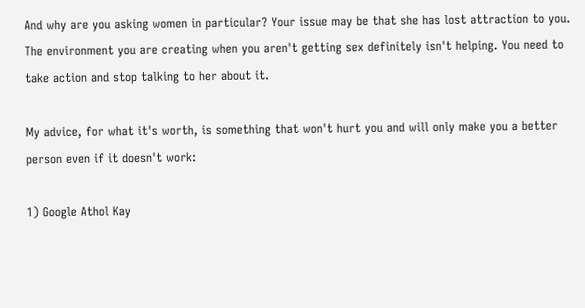And why are you asking women in particular? Your issue may be that she has lost attraction to you. The environment you are creating when you aren't getting sex definitely isn't helping. You need to take action and stop talking to her about it.

My advice, for what it's worth, is something that won't hurt you and will only make you a better person even if it doesn't work:

1) Google Athol Kay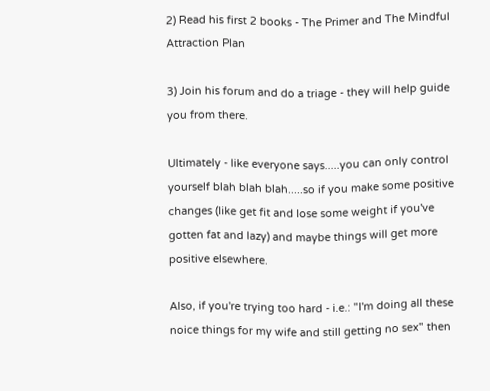2) Read his first 2 books - The Primer and The Mindful Attraction Plan

3) Join his forum and do a triage - they will help guide you from there.

Ultimately - like everyone says.....you can only control yourself blah blah blah.....so if you make some positive changes (like get fit and lose some weight if you've gotten fat and lazy) and maybe things will get more positive elsewhere.

Also, if you're trying too hard - i.e.: "I'm doing all these noice things for my wife and still getting no sex" then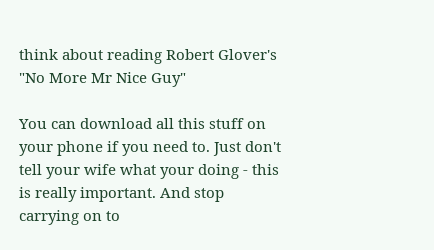think about reading Robert Glover's "No More Mr Nice Guy"

You can download all this stuff on your phone if you need to. Just don't tell your wife what your doing - this is really important. And stop carrying on to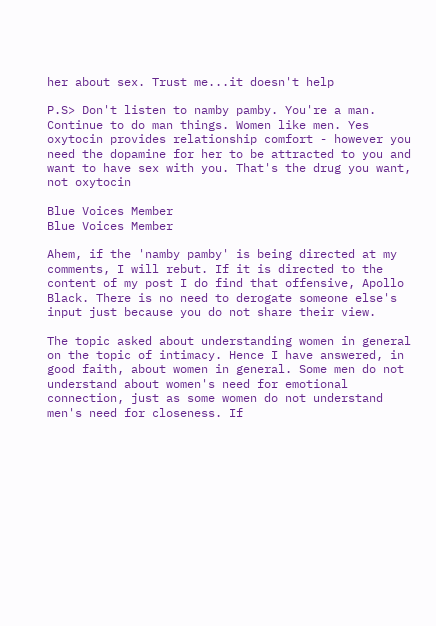her about sex. Trust me...it doesn't help

P.S> Don't listen to namby pamby. You're a man. Continue to do man things. Women like men. Yes oxytocin provides relationship comfort - however you need the dopamine for her to be attracted to you and want to have sex with you. That's the drug you want, not oxytocin

Blue Voices Member
Blue Voices Member

Ahem, if the 'namby pamby' is being directed at my comments, I will rebut. If it is directed to the content of my post I do find that offensive, Apollo Black. There is no need to derogate someone else's input just because you do not share their view.

The topic asked about understanding women in general on the topic of intimacy. Hence I have answered, in good faith, about women in general. Some men do not understand about women's need for emotional connection, just as some women do not understand men's need for closeness. If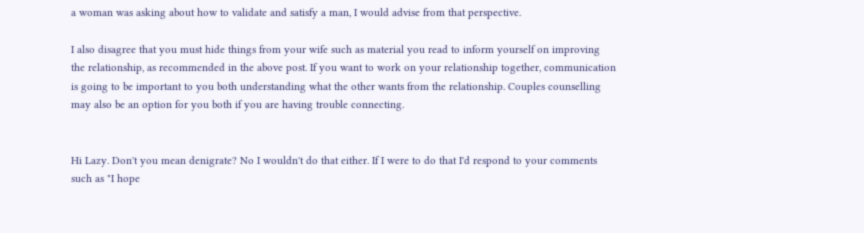a woman was asking about how to validate and satisfy a man, I would advise from that perspective.

I also disagree that you must hide things from your wife such as material you read to inform yourself on improving the relationship, as recommended in the above post. If you want to work on your relationship together, communication is going to be important to you both understanding what the other wants from the relationship. Couples counselling may also be an option for you both if you are having trouble connecting.


Hi Lazy. Don't you mean denigrate? No I wouldn't do that either. If I were to do that I'd respond to your comments such as "I hope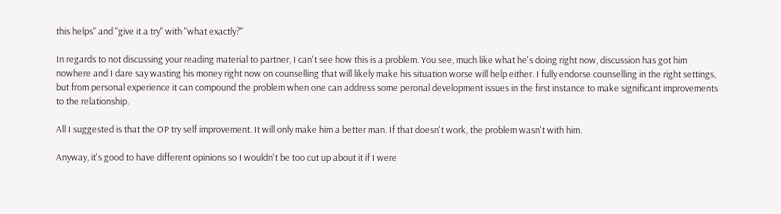this helps" and "give it a try" with "what exactly?"

In regards to not discussing your reading material to partner, I can't see how this is a problem. You see, much like what he's doing right now, discussion has got him nowhere and I dare say wasting his money right now on counselling that will likely make his situation worse will help either. I fully endorse counselling in the right settings, but from personal experience it can compound the problem when one can address some peronal development issues in the first instance to make significant improvements to the relationship.

All I suggested is that the OP try self improvement. It will only make him a better man. If that doesn't work, the problem wasn't with him.

Anyway, it's good to have different opinions so I wouldn't be too cut up about it if I were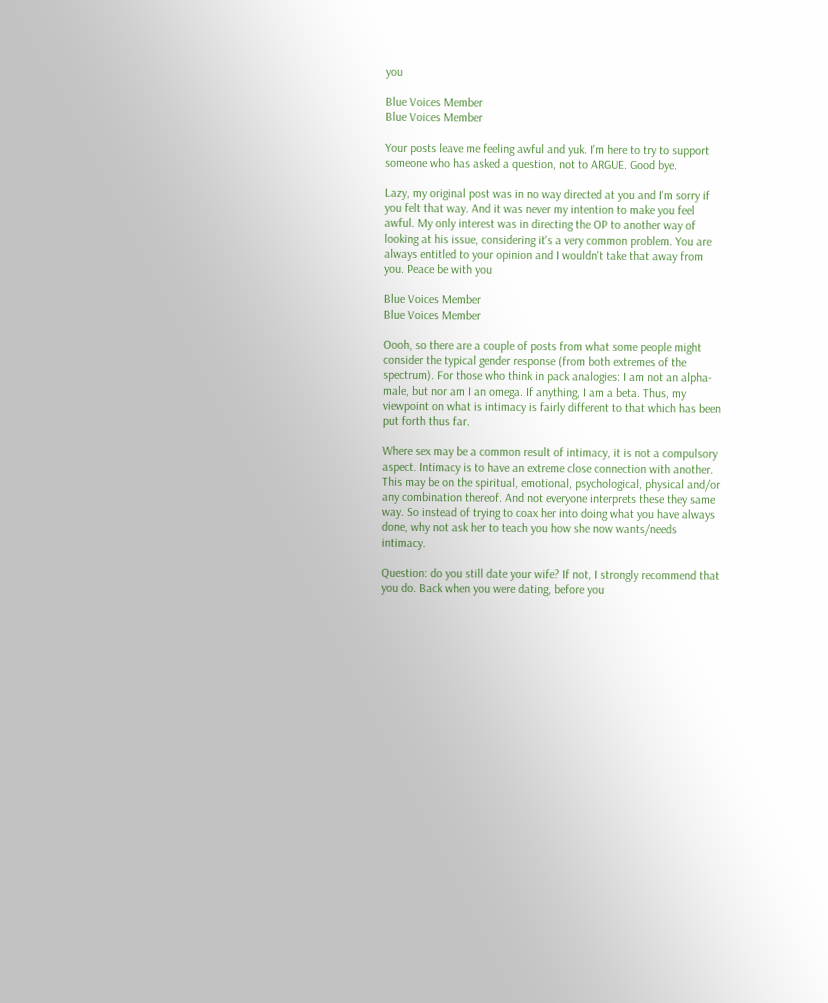you

Blue Voices Member
Blue Voices Member

Your posts leave me feeling awful and yuk. I'm here to try to support someone who has asked a question, not to ARGUE. Good bye.

Lazy, my original post was in no way directed at you and I'm sorry if you felt that way. And it was never my intention to make you feel awful. My only interest was in directing the OP to another way of looking at his issue, considering it's a very common problem. You are always entitled to your opinion and I wouldn't take that away from you. Peace be with you

Blue Voices Member
Blue Voices Member

Oooh, so there are a couple of posts from what some people might consider the typical gender response (from both extremes of the spectrum). For those who think in pack analogies: I am not an alpha-male, but nor am I an omega. If anything, I am a beta. Thus, my viewpoint on what is intimacy is fairly different to that which has been put forth thus far.

Where sex may be a common result of intimacy, it is not a compulsory aspect. Intimacy is to have an extreme close connection with another. This may be on the spiritual, emotional, psychological, physical and/or any combination thereof. And not everyone interprets these they same way. So instead of trying to coax her into doing what you have always done, why not ask her to teach you how she now wants/needs intimacy.

Question: do you still date your wife? If not, I strongly recommend that you do. Back when you were dating, before you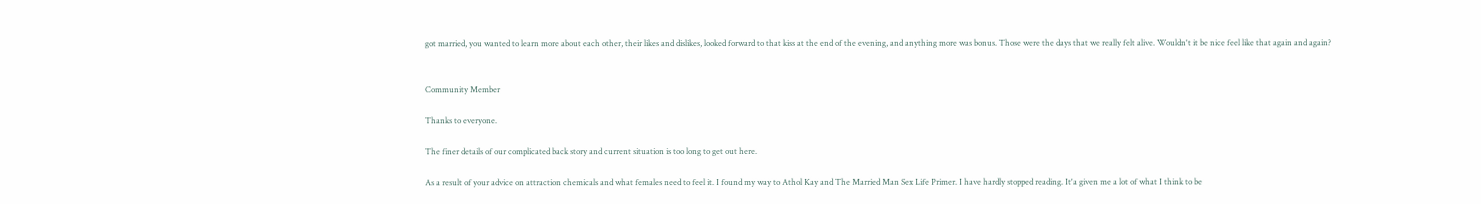got married, you wanted to learn more about each other, their likes and dislikes, looked forward to that kiss at the end of the evening, and anything more was bonus. Those were the days that we really felt alive. Wouldn't it be nice feel like that again and again?


Community Member

Thanks to everyone.

The finer details of our complicated back story and current situation is too long to get out here.

As a result of your advice on attraction chemicals and what females need to feel it. I found my way to Athol Kay and The Married Man Sex Life Primer. I have hardly stopped reading. It'a given me a lot of what I think to be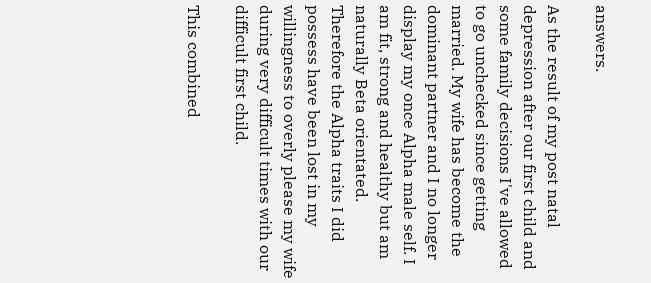answers.

As the result of my post natal depression after our first child and some family decisions I've allowed to go unchecked since getting married. My wife has become the dominant partner and I no longer display my once Alpha male self. I am fit, strong and healthy but am naturally Beta orientated. Therefore the Alpha traits I did possess have been lost in my willingness to overly please my wife during very difficult times with our difficult first child.

This combined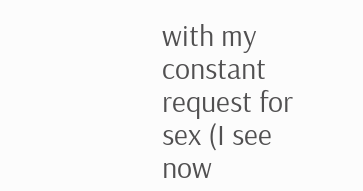with my constant request for sex (I see now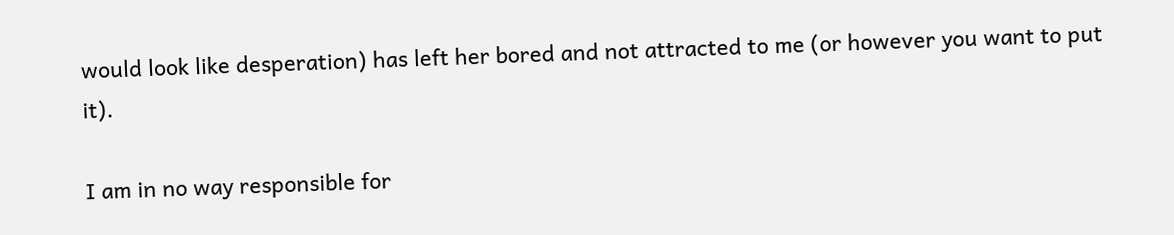would look like desperation) has left her bored and not attracted to me (or however you want to put it).

I am in no way responsible for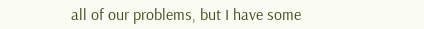all of our problems, but I have some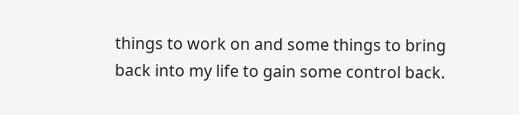things to work on and some things to bring back into my life to gain some control back.